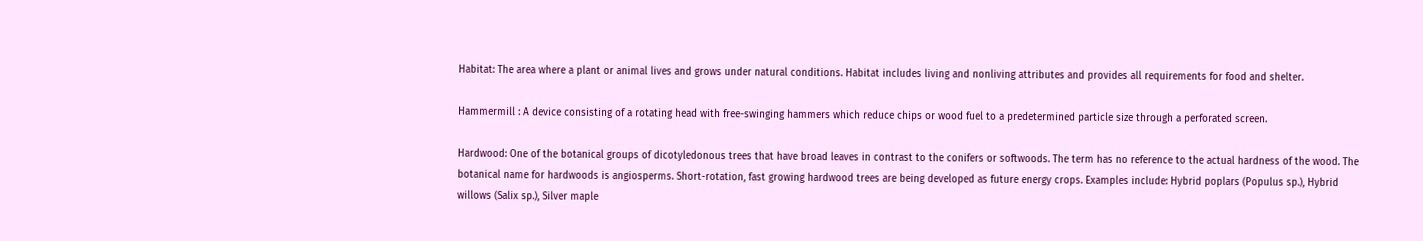Habitat: The area where a plant or animal lives and grows under natural conditions. Habitat includes living and nonliving attributes and provides all requirements for food and shelter.

Hammermill : A device consisting of a rotating head with free-swinging hammers which reduce chips or wood fuel to a predetermined particle size through a perforated screen.

Hardwood: One of the botanical groups of dicotyledonous trees that have broad leaves in contrast to the conifers or softwoods. The term has no reference to the actual hardness of the wood. The botanical name for hardwoods is angiosperms. Short-rotation, fast growing hardwood trees are being developed as future energy crops. Examples include: Hybrid poplars (Populus sp.), Hybrid willows (Salix sp.), Silver maple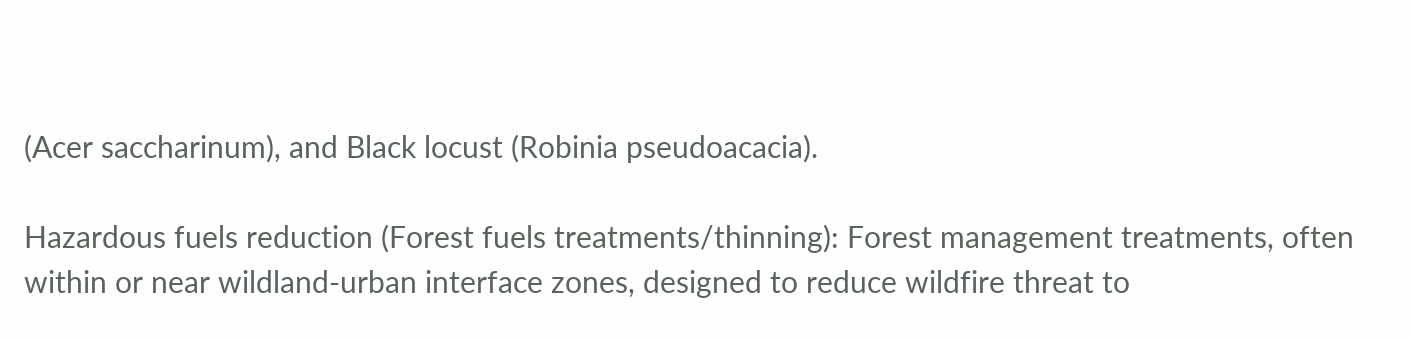(Acer saccharinum), and Black locust (Robinia pseudoacacia).

Hazardous fuels reduction (Forest fuels treatments/thinning): Forest management treatments, often within or near wildland-urban interface zones, designed to reduce wildfire threat to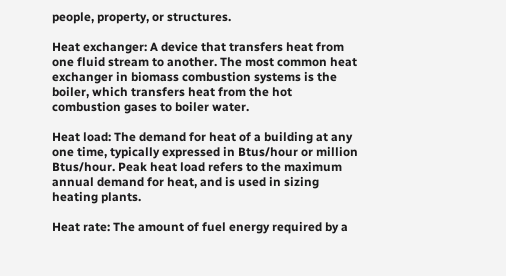people, property, or structures.

Heat exchanger: A device that transfers heat from one fluid stream to another. The most common heat exchanger in biomass combustion systems is the boiler, which transfers heat from the hot combustion gases to boiler water.

Heat load: The demand for heat of a building at any one time, typically expressed in Btus/hour or million Btus/hour. Peak heat load refers to the maximum annual demand for heat, and is used in sizing heating plants.

Heat rate: The amount of fuel energy required by a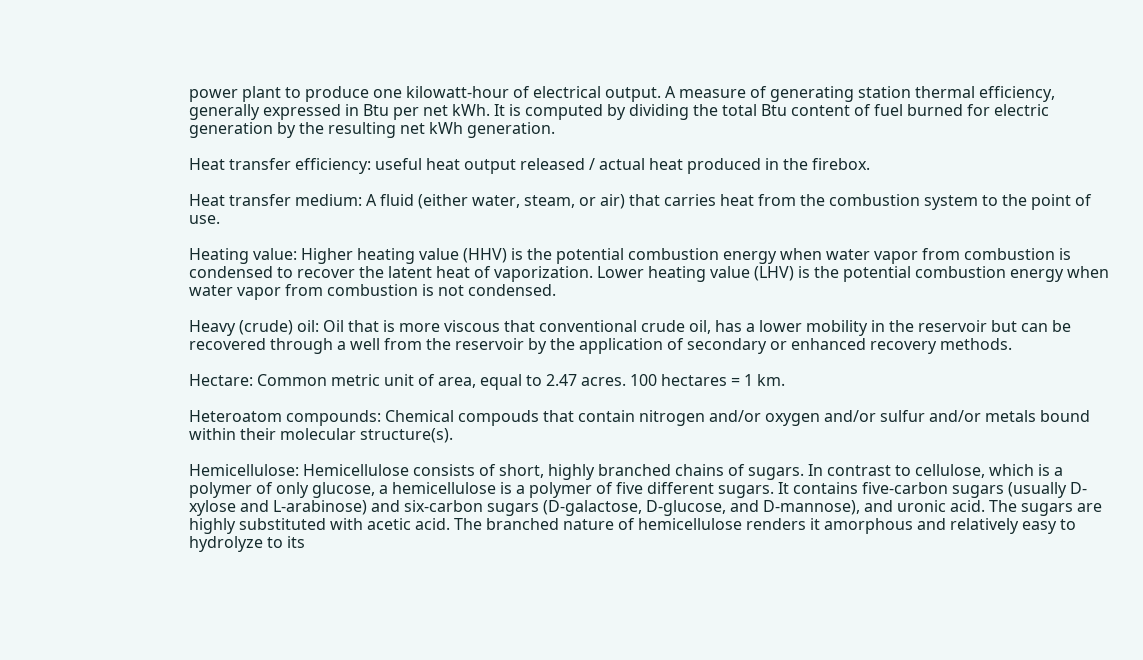power plant to produce one kilowatt-hour of electrical output. A measure of generating station thermal efficiency, generally expressed in Btu per net kWh. It is computed by dividing the total Btu content of fuel burned for electric generation by the resulting net kWh generation.

Heat transfer efficiency: useful heat output released / actual heat produced in the firebox.

Heat transfer medium: A fluid (either water, steam, or air) that carries heat from the combustion system to the point of use.

Heating value: Higher heating value (HHV) is the potential combustion energy when water vapor from combustion is condensed to recover the latent heat of vaporization. Lower heating value (LHV) is the potential combustion energy when water vapor from combustion is not condensed.

Heavy (crude) oil: Oil that is more viscous that conventional crude oil, has a lower mobility in the reservoir but can be recovered through a well from the reservoir by the application of secondary or enhanced recovery methods.

Hectare: Common metric unit of area, equal to 2.47 acres. 100 hectares = 1 km.

Heteroatom compounds: Chemical compouds that contain nitrogen and/or oxygen and/or sulfur and/or metals bound within their molecular structure(s).

Hemicellulose: Hemicellulose consists of short, highly branched chains of sugars. In contrast to cellulose, which is a polymer of only glucose, a hemicellulose is a polymer of five different sugars. It contains five-carbon sugars (usually D-xylose and L-arabinose) and six-carbon sugars (D-galactose, D-glucose, and D-mannose), and uronic acid. The sugars are highly substituted with acetic acid. The branched nature of hemicellulose renders it amorphous and relatively easy to hydrolyze to its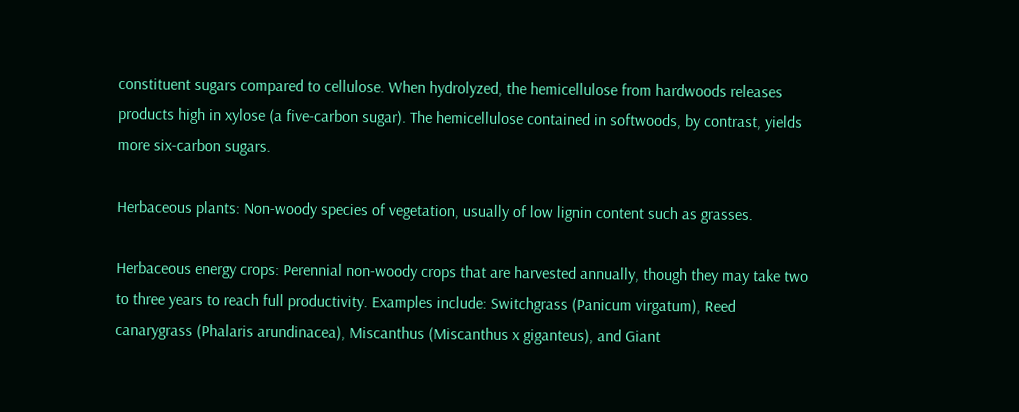constituent sugars compared to cellulose. When hydrolyzed, the hemicellulose from hardwoods releases products high in xylose (a five-carbon sugar). The hemicellulose contained in softwoods, by contrast, yields more six-carbon sugars.

Herbaceous plants: Non-woody species of vegetation, usually of low lignin content such as grasses.

Herbaceous energy crops: Perennial non-woody crops that are harvested annually, though they may take two to three years to reach full productivity. Examples include: Switchgrass (Panicum virgatum), Reed canarygrass (Phalaris arundinacea), Miscanthus (Miscanthus x giganteus), and Giant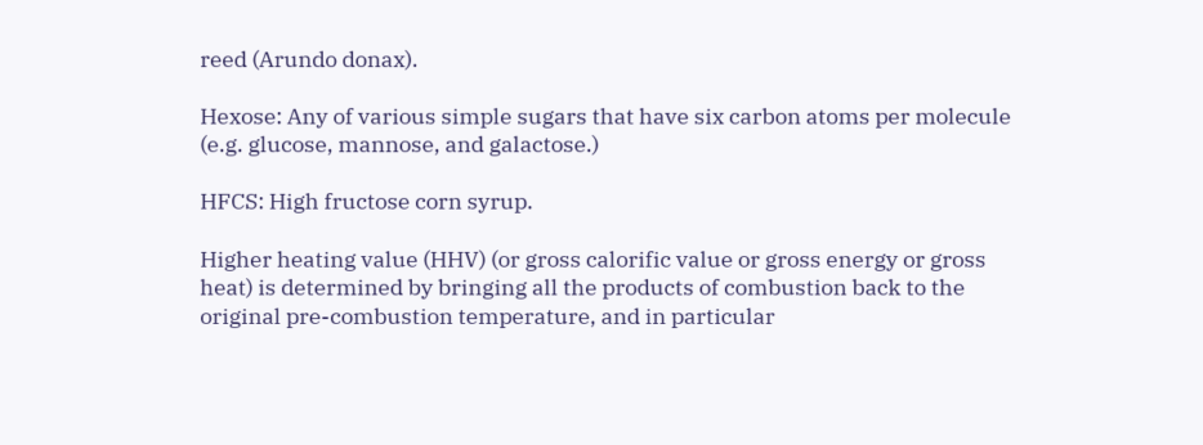reed (Arundo donax).

Hexose: Any of various simple sugars that have six carbon atoms per molecule (e.g. glucose, mannose, and galactose.)

HFCS: High fructose corn syrup.

Higher heating value (HHV) (or gross calorific value or gross energy or gross heat) is determined by bringing all the products of combustion back to the original pre-combustion temperature, and in particular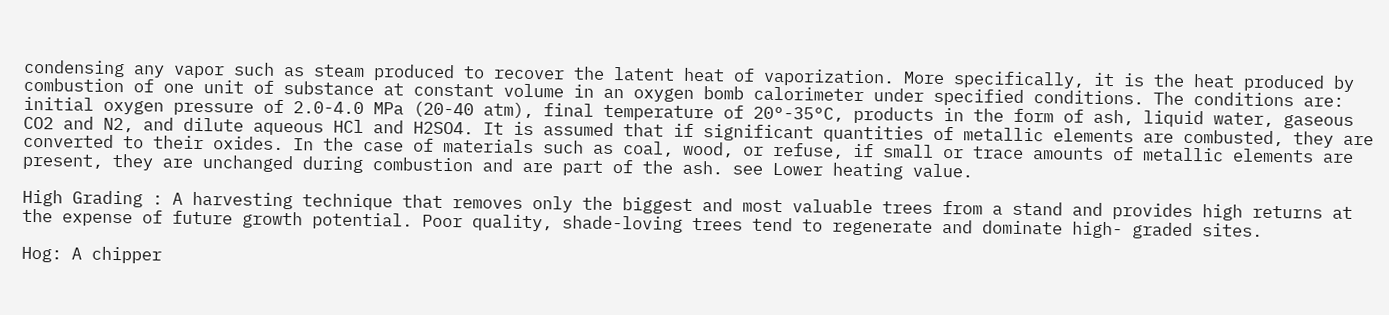condensing any vapor such as steam produced to recover the latent heat of vaporization. More specifically, it is the heat produced by combustion of one unit of substance at constant volume in an oxygen bomb calorimeter under specified conditions. The conditions are: initial oxygen pressure of 2.0-4.0 MPa (20-40 atm), final temperature of 20°-35°C, products in the form of ash, liquid water, gaseous CO2 and N2, and dilute aqueous HCl and H2SO4. It is assumed that if significant quantities of metallic elements are combusted, they are converted to their oxides. In the case of materials such as coal, wood, or refuse, if small or trace amounts of metallic elements are present, they are unchanged during combustion and are part of the ash. see Lower heating value.

High Grading : A harvesting technique that removes only the biggest and most valuable trees from a stand and provides high returns at the expense of future growth potential. Poor quality, shade-loving trees tend to regenerate and dominate high- graded sites.

Hog: A chipper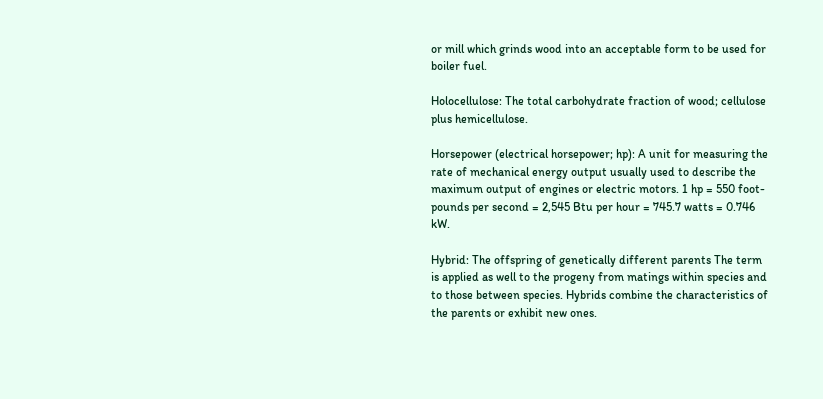or mill which grinds wood into an acceptable form to be used for boiler fuel.

Holocellulose: The total carbohydrate fraction of wood; cellulose plus hemicellulose.

Horsepower (electrical horsepower; hp): A unit for measuring the rate of mechanical energy output usually used to describe the maximum output of engines or electric motors. 1 hp = 550 foot-pounds per second = 2,545 Btu per hour = 745.7 watts = 0.746 kW.

Hybrid: The offspring of genetically different parents The term is applied as well to the progeny from matings within species and to those between species. Hybrids combine the characteristics of the parents or exhibit new ones.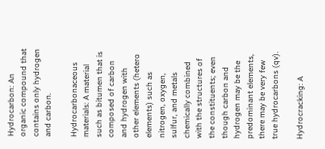Hydrocarbon: An organic compound that contains only hydrogen and carbon.

Hydrocarbonaceous materials: A material such as bitumen that is composed of carbon and hydrogen with other elements (hetero elements) such as nitrogen, oxygen, sulfur, and metals chemically combined with the structures of the constituents; even though carbon and hydrogen may be the predominant elements, there may be very few true hydrocarbons (qv).

Hydrocracking: A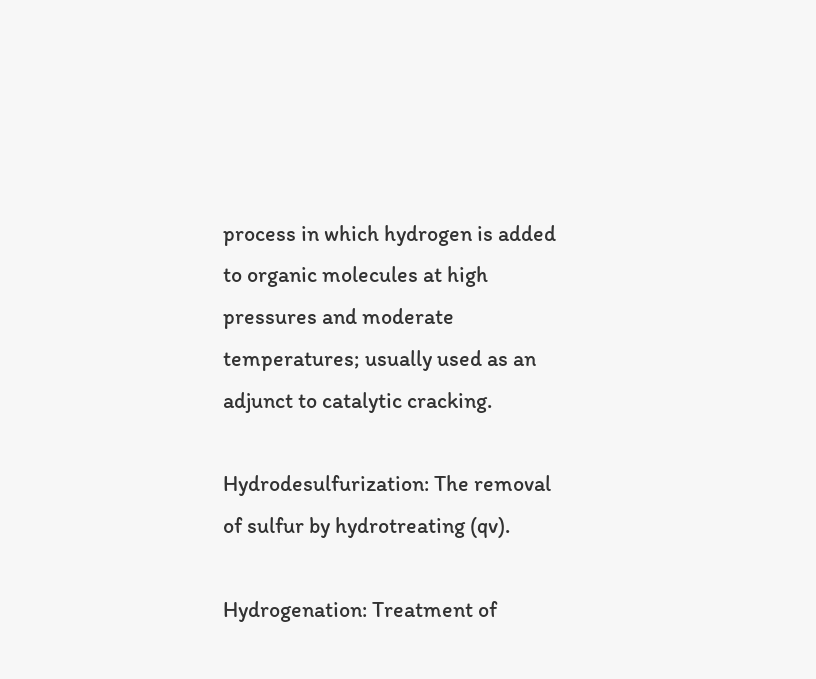process in which hydrogen is added to organic molecules at high pressures and moderate temperatures; usually used as an adjunct to catalytic cracking.

Hydrodesulfurization: The removal of sulfur by hydrotreating (qv).

Hydrogenation: Treatment of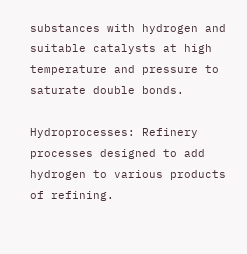substances with hydrogen and suitable catalysts at high temperature and pressure to saturate double bonds.

Hydroprocesses: Refinery processes designed to add hydrogen to various products of refining.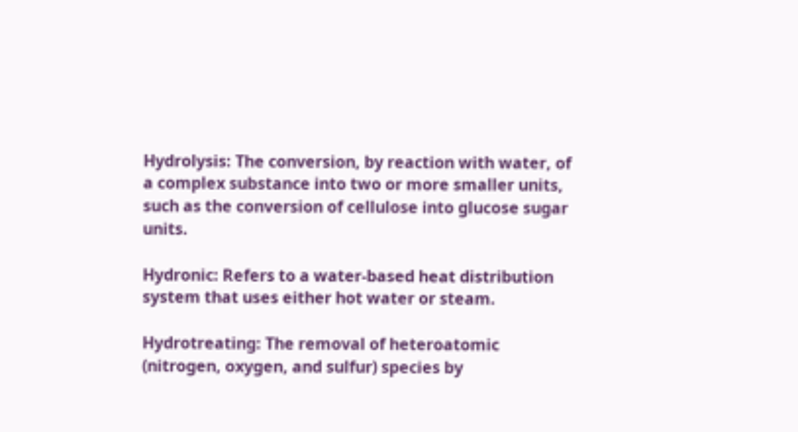Hydrolysis: The conversion, by reaction with water, of a complex substance into two or more smaller units, such as the conversion of cellulose into glucose sugar units.

Hydronic: Refers to a water-based heat distribution system that uses either hot water or steam.

Hydrotreating: The removal of heteroatomic (nitrogen, oxygen, and sulfur) species by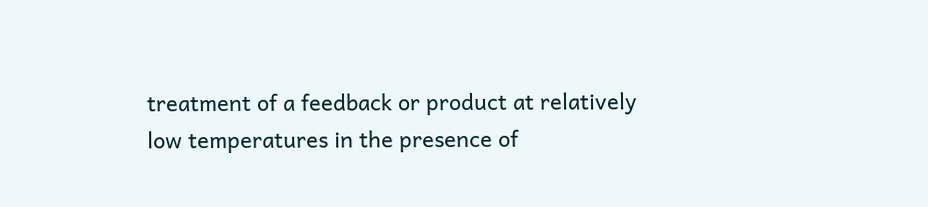treatment of a feedback or product at relatively low temperatures in the presence of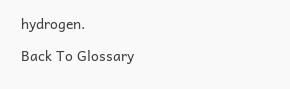hydrogen.

Back To Glossary